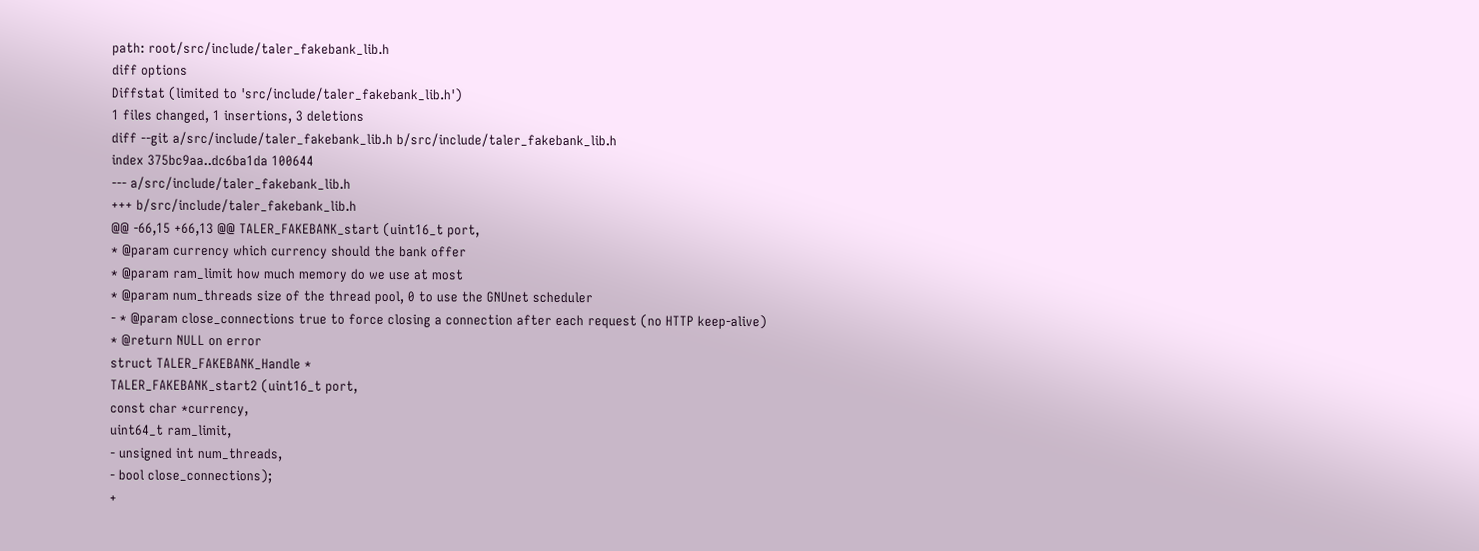path: root/src/include/taler_fakebank_lib.h
diff options
Diffstat (limited to 'src/include/taler_fakebank_lib.h')
1 files changed, 1 insertions, 3 deletions
diff --git a/src/include/taler_fakebank_lib.h b/src/include/taler_fakebank_lib.h
index 375bc9aa..dc6ba1da 100644
--- a/src/include/taler_fakebank_lib.h
+++ b/src/include/taler_fakebank_lib.h
@@ -66,15 +66,13 @@ TALER_FAKEBANK_start (uint16_t port,
* @param currency which currency should the bank offer
* @param ram_limit how much memory do we use at most
* @param num_threads size of the thread pool, 0 to use the GNUnet scheduler
- * @param close_connections true to force closing a connection after each request (no HTTP keep-alive)
* @return NULL on error
struct TALER_FAKEBANK_Handle *
TALER_FAKEBANK_start2 (uint16_t port,
const char *currency,
uint64_t ram_limit,
- unsigned int num_threads,
- bool close_connections);
+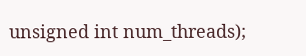unsigned int num_threads);